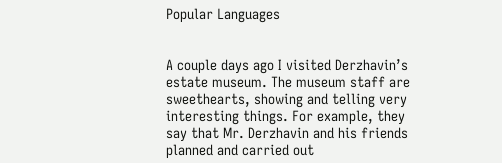Popular Languages


A couple days ago I visited Derzhavin’s estate museum. The museum staff are sweethearts, showing and telling very interesting things. For example, they say that Mr. Derzhavin and his friends planned and carried out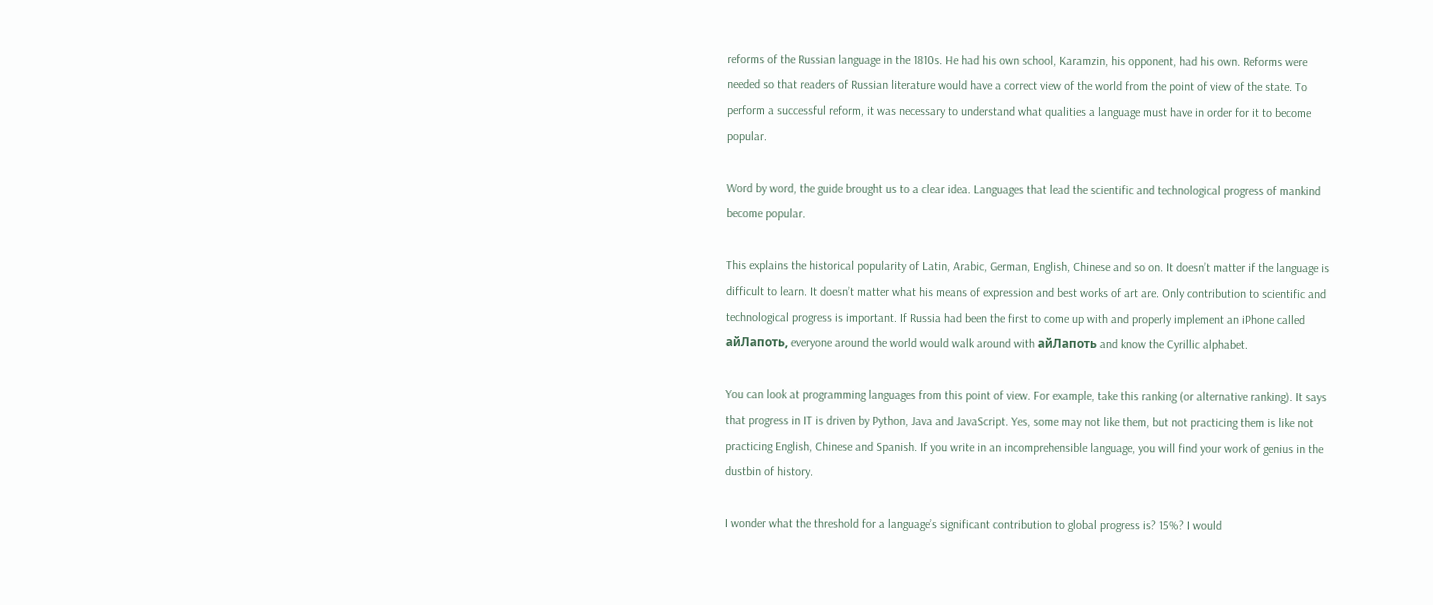reforms of the Russian language in the 1810s. He had his own school, Karamzin, his opponent, had his own. Reforms were needed so that readers of Russian literature would have a correct view of the world from the point of view of the state. To perform a successful reform, it was necessary to understand what qualities a language must have in order for it to become popular.

Word by word, the guide brought us to a clear idea. Languages that lead the scientific and technological progress of mankind become popular.

This explains the historical popularity of Latin, Arabic, German, English, Chinese and so on. It doesn’t matter if the language is difficult to learn. It doesn’t matter what his means of expression and best works of art are. Only contribution to scientific and technological progress is important. If Russia had been the first to come up with and properly implement an iPhone called айЛапоть, everyone around the world would walk around with айЛапоть and know the Cyrillic alphabet.

You can look at programming languages from this point of view. For example, take this ranking (or alternative ranking). It says that progress in IT is driven by Python, Java and JavaScript. Yes, some may not like them, but not practicing them is like not practicing English, Chinese and Spanish. If you write in an incomprehensible language, you will find your work of genius in the dustbin of history.

I wonder what the threshold for a language’s significant contribution to global progress is? 15%? I would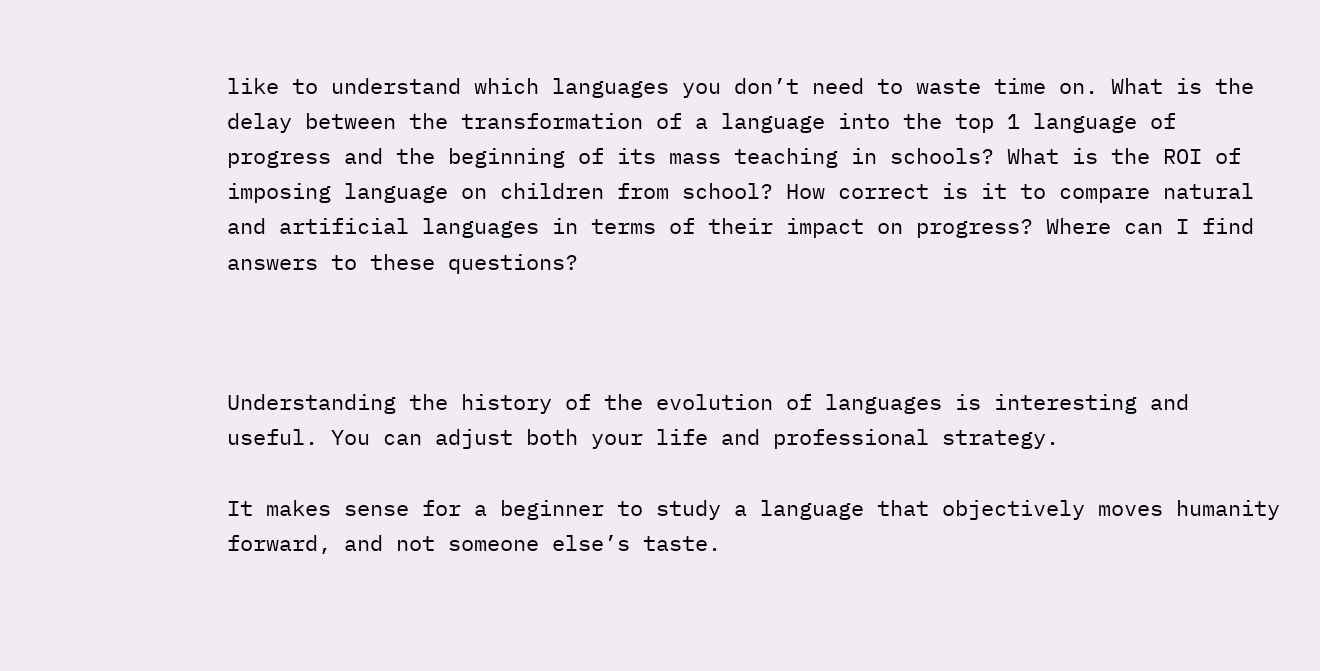like to understand which languages you don’t need to waste time on. What is the delay between the transformation of a language into the top 1 language of progress and the beginning of its mass teaching in schools? What is the ROI of imposing language on children from school? How correct is it to compare natural and artificial languages in terms of their impact on progress? Where can I find answers to these questions?



Understanding the history of the evolution of languages is interesting and useful. You can adjust both your life and professional strategy.

It makes sense for a beginner to study a language that objectively moves humanity forward, and not someone else’s taste.